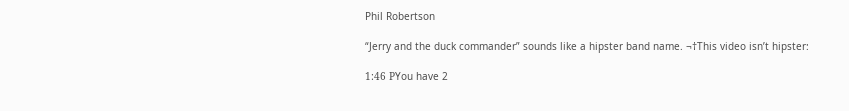Phil Robertson

“Jerry and the duck commander” sounds like a hipster band name. ¬†This video isn’t hipster:

1:46 РYou have 2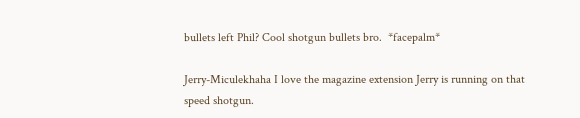bullets left Phil? Cool shotgun bullets bro.  *facepalm*

Jerry-Miculekhaha I love the magazine extension Jerry is running on that speed shotgun.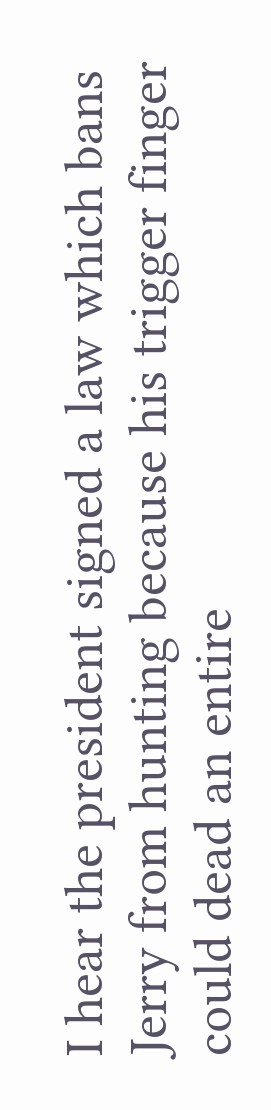I hear the president signed a law which bans Jerry from hunting because his trigger finger could dead an entire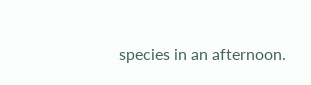species in an afternoon.